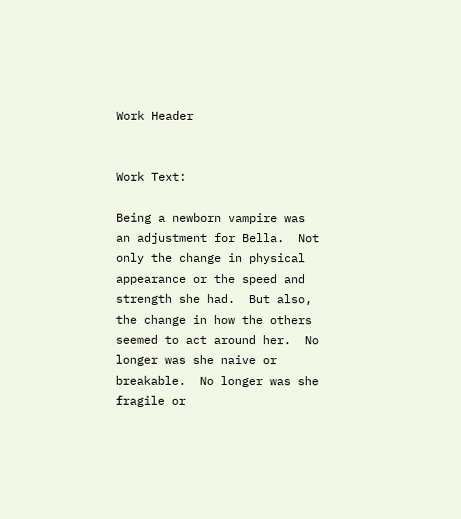Work Header


Work Text:

Being a newborn vampire was an adjustment for Bella.  Not only the change in physical appearance or the speed and strength she had.  But also, the change in how the others seemed to act around her.  No longer was she naive or breakable.  No longer was she fragile or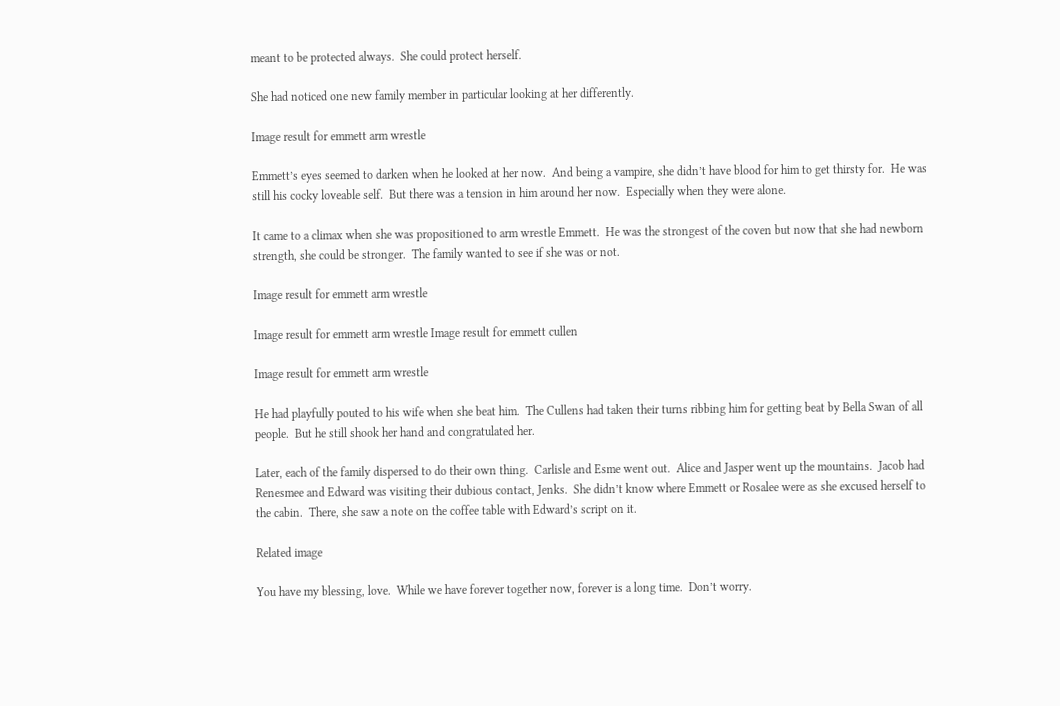meant to be protected always.  She could protect herself.

She had noticed one new family member in particular looking at her differently.

Image result for emmett arm wrestle

Emmett’s eyes seemed to darken when he looked at her now.  And being a vampire, she didn’t have blood for him to get thirsty for.  He was still his cocky loveable self.  But there was a tension in him around her now.  Especially when they were alone.

It came to a climax when she was propositioned to arm wrestle Emmett.  He was the strongest of the coven but now that she had newborn strength, she could be stronger.  The family wanted to see if she was or not.

Image result for emmett arm wrestle

Image result for emmett arm wrestle Image result for emmett cullen

Image result for emmett arm wrestle

He had playfully pouted to his wife when she beat him.  The Cullens had taken their turns ribbing him for getting beat by Bella Swan of all people.  But he still shook her hand and congratulated her.

Later, each of the family dispersed to do their own thing.  Carlisle and Esme went out.  Alice and Jasper went up the mountains.  Jacob had Renesmee and Edward was visiting their dubious contact, Jenks.  She didn’t know where Emmett or Rosalee were as she excused herself to the cabin.  There, she saw a note on the coffee table with Edward’s script on it.

Related image

You have my blessing, love.  While we have forever together now, forever is a long time.  Don’t worry.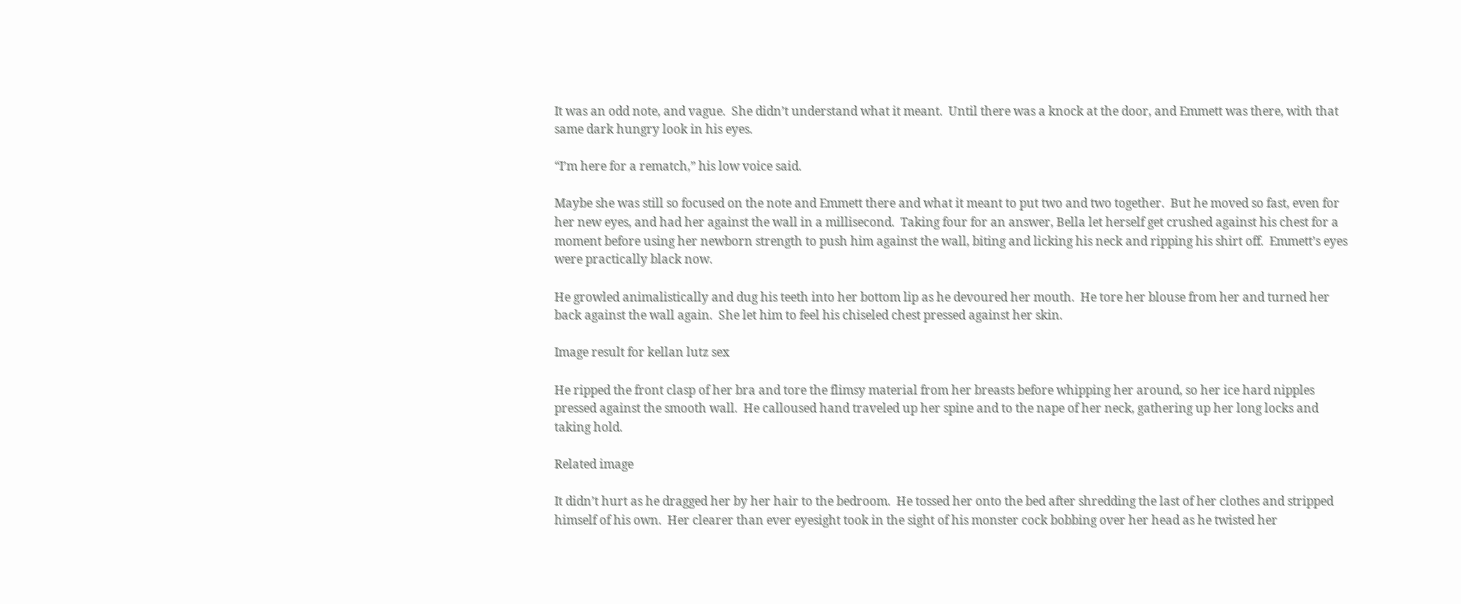It was an odd note, and vague.  She didn’t understand what it meant.  Until there was a knock at the door, and Emmett was there, with that same dark hungry look in his eyes.

“I’m here for a rematch,” his low voice said.

Maybe she was still so focused on the note and Emmett there and what it meant to put two and two together.  But he moved so fast, even for her new eyes, and had her against the wall in a millisecond.  Taking four for an answer, Bella let herself get crushed against his chest for a moment before using her newborn strength to push him against the wall, biting and licking his neck and ripping his shirt off.  Emmett’s eyes were practically black now.

He growled animalistically and dug his teeth into her bottom lip as he devoured her mouth.  He tore her blouse from her and turned her back against the wall again.  She let him to feel his chiseled chest pressed against her skin.

Image result for kellan lutz sex

He ripped the front clasp of her bra and tore the flimsy material from her breasts before whipping her around, so her ice hard nipples pressed against the smooth wall.  He calloused hand traveled up her spine and to the nape of her neck, gathering up her long locks and taking hold.

Related image

It didn’t hurt as he dragged her by her hair to the bedroom.  He tossed her onto the bed after shredding the last of her clothes and stripped himself of his own.  Her clearer than ever eyesight took in the sight of his monster cock bobbing over her head as he twisted her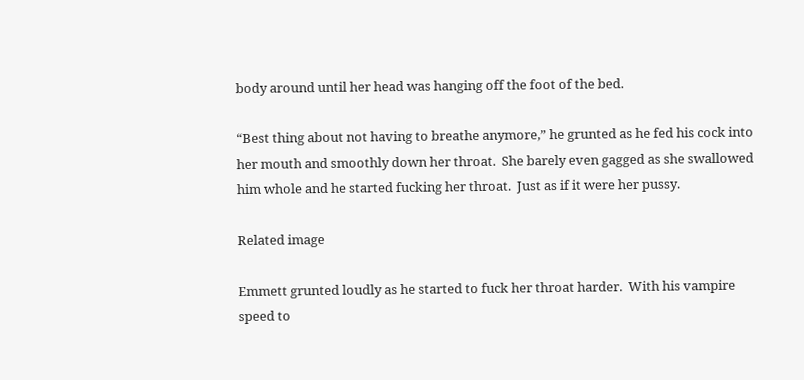body around until her head was hanging off the foot of the bed.

“Best thing about not having to breathe anymore,” he grunted as he fed his cock into her mouth and smoothly down her throat.  She barely even gagged as she swallowed him whole and he started fucking her throat.  Just as if it were her pussy.

Related image

Emmett grunted loudly as he started to fuck her throat harder.  With his vampire speed to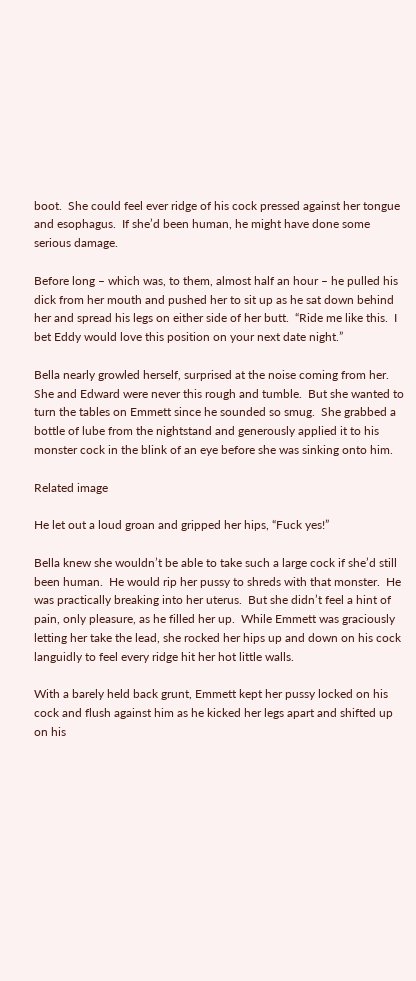boot.  She could feel ever ridge of his cock pressed against her tongue and esophagus.  If she’d been human, he might have done some serious damage.

Before long – which was, to them, almost half an hour – he pulled his dick from her mouth and pushed her to sit up as he sat down behind her and spread his legs on either side of her butt.  “Ride me like this.  I bet Eddy would love this position on your next date night.”

Bella nearly growled herself, surprised at the noise coming from her.  She and Edward were never this rough and tumble.  But she wanted to turn the tables on Emmett since he sounded so smug.  She grabbed a bottle of lube from the nightstand and generously applied it to his monster cock in the blink of an eye before she was sinking onto him.

Related image

He let out a loud groan and gripped her hips, “Fuck yes!”

Bella knew she wouldn’t be able to take such a large cock if she’d still been human.  He would rip her pussy to shreds with that monster.  He was practically breaking into her uterus.  But she didn’t feel a hint of pain, only pleasure, as he filled her up.  While Emmett was graciously letting her take the lead, she rocked her hips up and down on his cock languidly to feel every ridge hit her hot little walls.

With a barely held back grunt, Emmett kept her pussy locked on his cock and flush against him as he kicked her legs apart and shifted up on his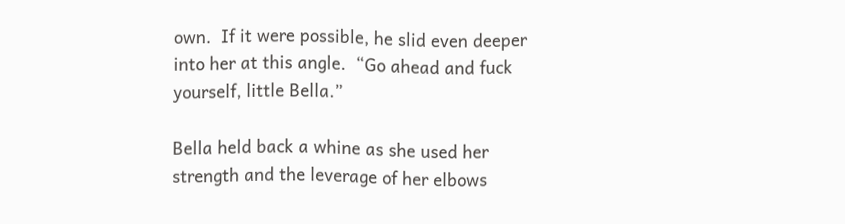own.  If it were possible, he slid even deeper into her at this angle.  “Go ahead and fuck yourself, little Bella.”

Bella held back a whine as she used her strength and the leverage of her elbows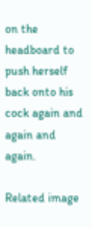on the headboard to push herself back onto his cock again and again and again.

Related image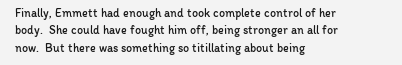Finally, Emmett had enough and took complete control of her body.  She could have fought him off, being stronger an all for now.  But there was something so titillating about being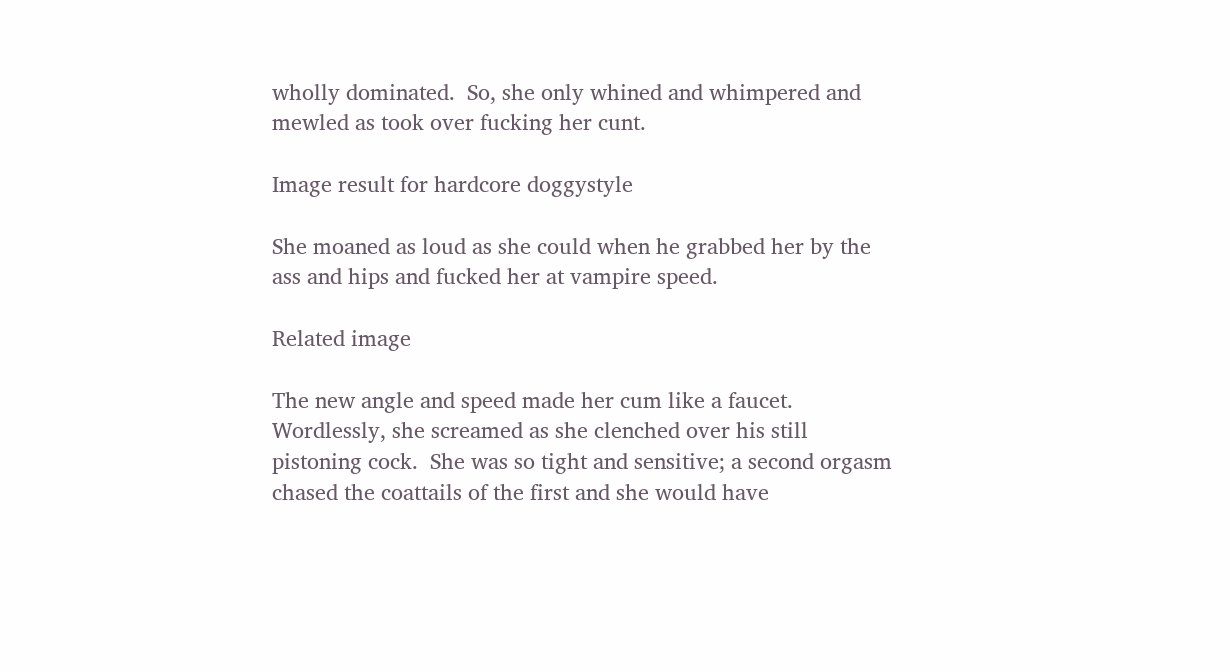wholly dominated.  So, she only whined and whimpered and mewled as took over fucking her cunt.

Image result for hardcore doggystyle

She moaned as loud as she could when he grabbed her by the ass and hips and fucked her at vampire speed.

Related image

The new angle and speed made her cum like a faucet.  Wordlessly, she screamed as she clenched over his still pistoning cock.  She was so tight and sensitive; a second orgasm chased the coattails of the first and she would have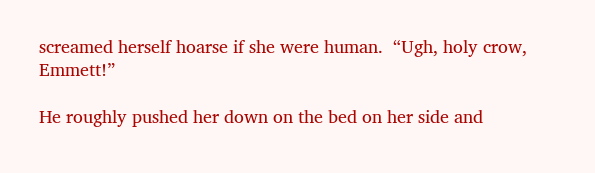screamed herself hoarse if she were human.  “Ugh, holy crow, Emmett!”

He roughly pushed her down on the bed on her side and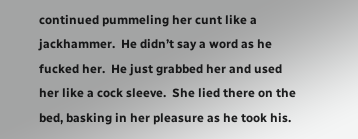continued pummeling her cunt like a jackhammer.  He didn’t say a word as he fucked her.  He just grabbed her and used her like a cock sleeve.  She lied there on the bed, basking in her pleasure as he took his.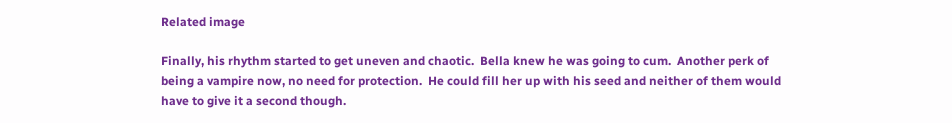Related image

Finally, his rhythm started to get uneven and chaotic.  Bella knew he was going to cum.  Another perk of being a vampire now, no need for protection.  He could fill her up with his seed and neither of them would have to give it a second though.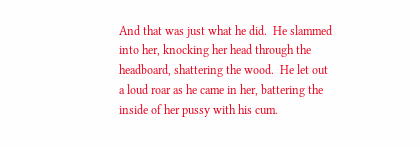And that was just what he did.  He slammed into her, knocking her head through the headboard, shattering the wood.  He let out a loud roar as he came in her, battering the inside of her pussy with his cum.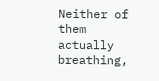Neither of them actually breathing,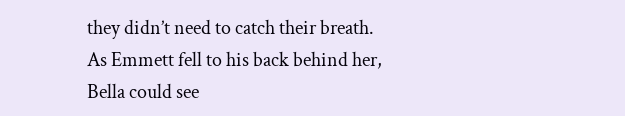they didn’t need to catch their breath.  As Emmett fell to his back behind her, Bella could see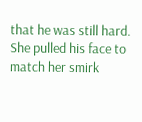that he was still hard.  She pulled his face to match her smirk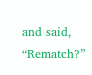and said, “Rematch?”